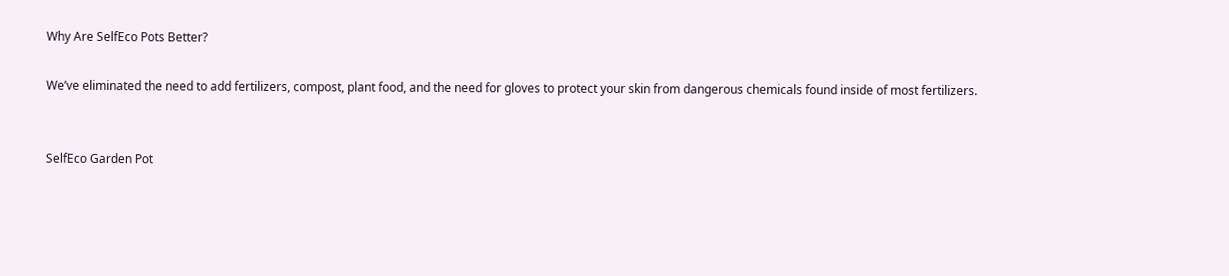Why Are SelfEco Pots Better?

We’ve eliminated the need to add fertilizers, compost, plant food, and the need for gloves to protect your skin from dangerous chemicals found inside of most fertilizers.


SelfEco Garden Pot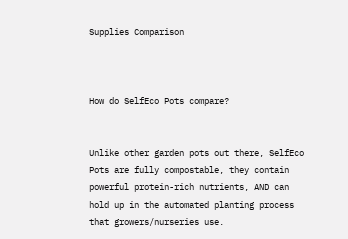Supplies Comparison



How do SelfEco Pots compare?


Unlike other garden pots out there, SelfEco Pots are fully compostable, they contain powerful protein-rich nutrients, AND can hold up in the automated planting process that growers/nurseries use.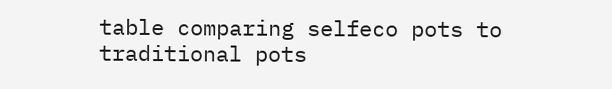table comparing selfeco pots to traditional pots